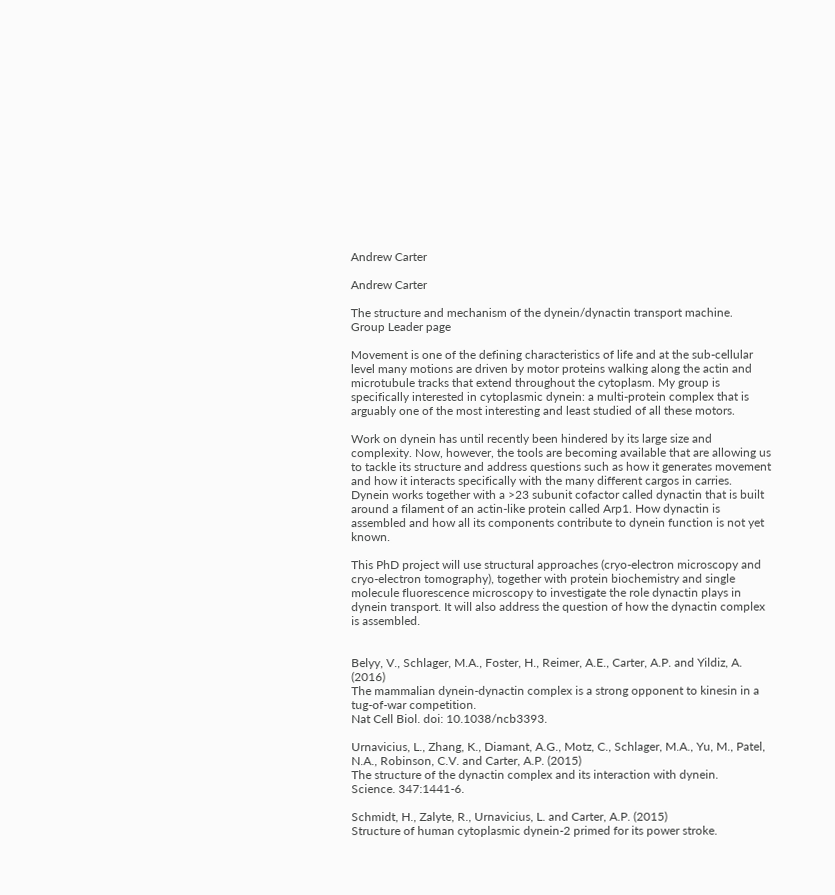Andrew Carter

Andrew Carter

The structure and mechanism of the dynein/dynactin transport machine.
Group Leader page

Movement is one of the defining characteristics of life and at the sub-cellular level many motions are driven by motor proteins walking along the actin and microtubule tracks that extend throughout the cytoplasm. My group is specifically interested in cytoplasmic dynein: a multi-protein complex that is arguably one of the most interesting and least studied of all these motors.

Work on dynein has until recently been hindered by its large size and complexity. Now, however, the tools are becoming available that are allowing us to tackle its structure and address questions such as how it generates movement and how it interacts specifically with the many different cargos in carries. Dynein works together with a >23 subunit cofactor called dynactin that is built around a filament of an actin-like protein called Arp1. How dynactin is assembled and how all its components contribute to dynein function is not yet known.

This PhD project will use structural approaches (cryo-electron microscopy and cryo-electron tomography), together with protein biochemistry and single molecule fluorescence microscopy to investigate the role dynactin plays in dynein transport. It will also address the question of how the dynactin complex is assembled.


Belyy, V., Schlager, M.A., Foster, H., Reimer, A.E., Carter, A.P. and Yildiz, A. (2016)
The mammalian dynein-dynactin complex is a strong opponent to kinesin in a tug-of-war competition.
Nat Cell Biol. doi: 10.1038/ncb3393.

Urnavicius, L., Zhang, K., Diamant, A.G., Motz, C., Schlager, M.A., Yu, M., Patel, N.A., Robinson, C.V. and Carter, A.P. (2015)
The structure of the dynactin complex and its interaction with dynein.
Science. 347:1441-6.

Schmidt, H., Zalyte, R., Urnavicius, L. and Carter, A.P. (2015)
Structure of human cytoplasmic dynein-2 primed for its power stroke.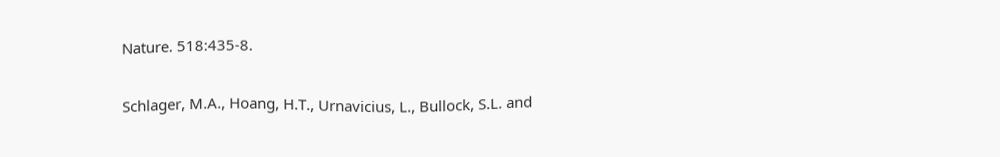Nature. 518:435-8.

Schlager, M.A., Hoang, H.T., Urnavicius, L., Bullock, S.L. and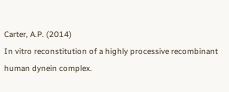Carter, A.P. (2014)
In vitro reconstitution of a highly processive recombinant human dynein complex.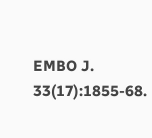EMBO J. 33(17):1855-68.